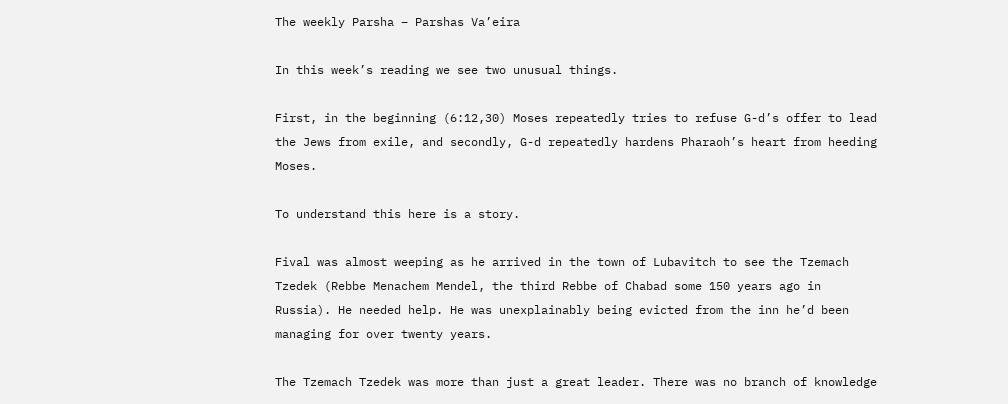The weekly Parsha – Parshas Va’eira

In this week’s reading we see two unusual things.

First, in the beginning (6:12,30) Moses repeatedly tries to refuse G-d’s offer to lead the Jews from exile, and secondly, G-d repeatedly hardens Pharaoh’s heart from heeding Moses.

To understand this here is a story.

Fival was almost weeping as he arrived in the town of Lubavitch to see the Tzemach Tzedek (Rebbe Menachem Mendel, the third Rebbe of Chabad some 150 years ago in Russia). He needed help. He was unexplainably being evicted from the inn he’d been managing for over twenty years.

The Tzemach Tzedek was more than just a great leader. There was no branch of knowledge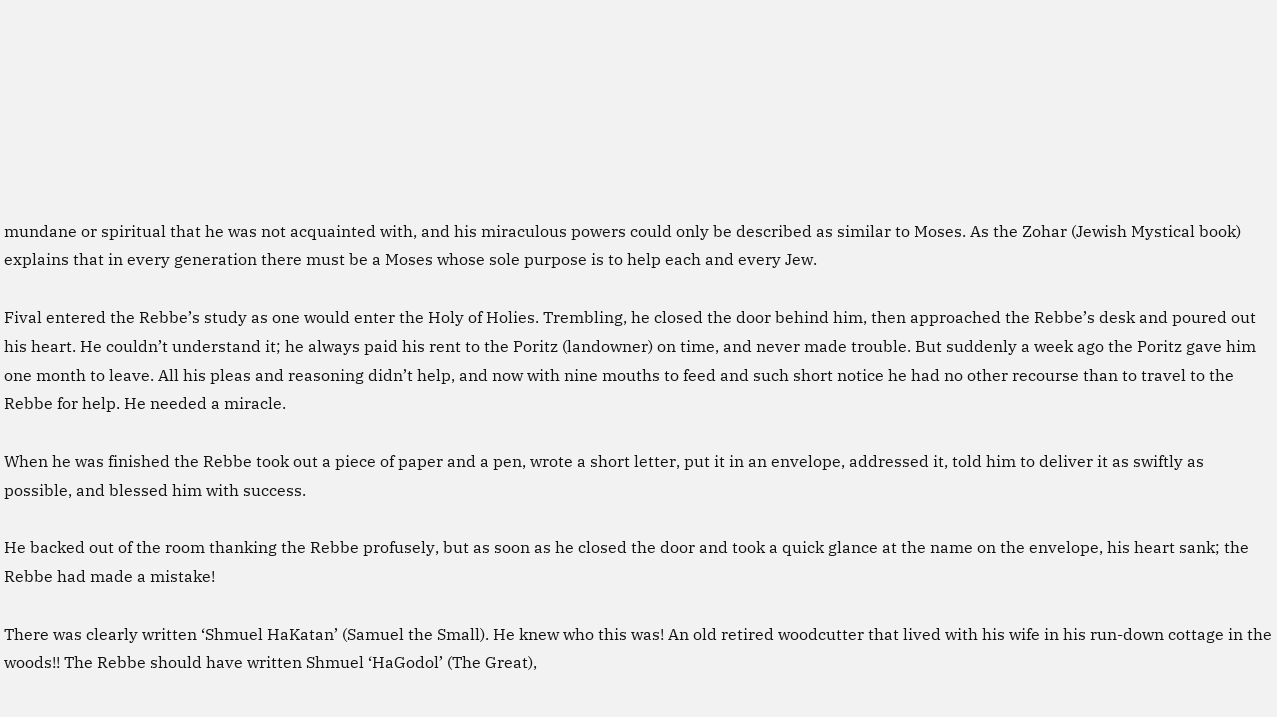mundane or spiritual that he was not acquainted with, and his miraculous powers could only be described as similar to Moses. As the Zohar (Jewish Mystical book) explains that in every generation there must be a Moses whose sole purpose is to help each and every Jew.

Fival entered the Rebbe’s study as one would enter the Holy of Holies. Trembling, he closed the door behind him, then approached the Rebbe’s desk and poured out his heart. He couldn’t understand it; he always paid his rent to the Poritz (landowner) on time, and never made trouble. But suddenly a week ago the Poritz gave him one month to leave. All his pleas and reasoning didn’t help, and now with nine mouths to feed and such short notice he had no other recourse than to travel to the Rebbe for help. He needed a miracle.

When he was finished the Rebbe took out a piece of paper and a pen, wrote a short letter, put it in an envelope, addressed it, told him to deliver it as swiftly as possible, and blessed him with success.

He backed out of the room thanking the Rebbe profusely, but as soon as he closed the door and took a quick glance at the name on the envelope, his heart sank; the Rebbe had made a mistake!

There was clearly written ‘Shmuel HaKatan’ (Samuel the Small). He knew who this was! An old retired woodcutter that lived with his wife in his run-down cottage in the woods!! The Rebbe should have written Shmuel ‘HaGodol’ (The Great),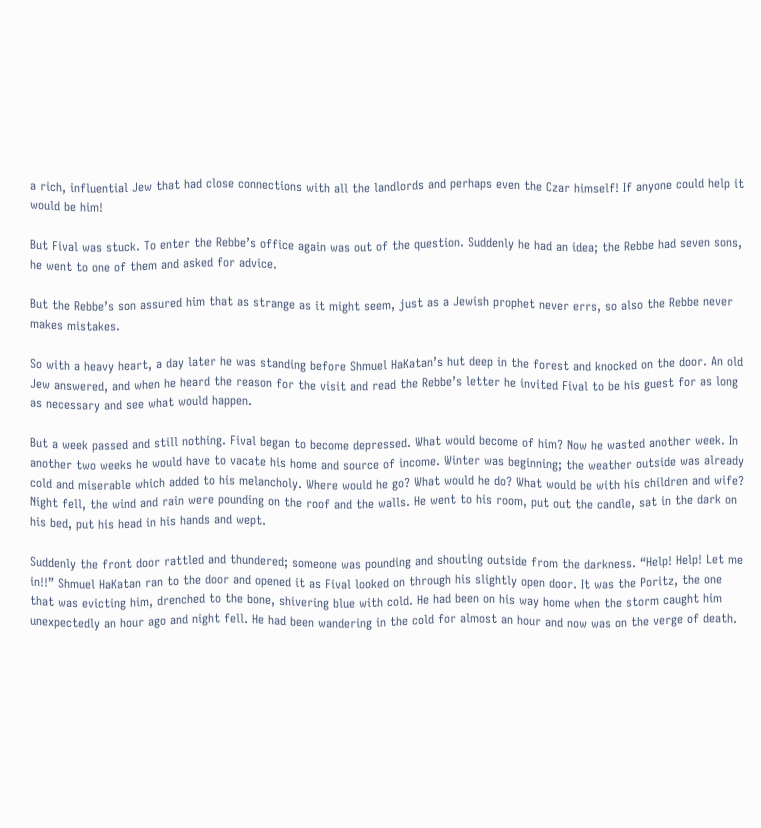a rich, influential Jew that had close connections with all the landlords and perhaps even the Czar himself! If anyone could help it would be him!

But Fival was stuck. To enter the Rebbe’s office again was out of the question. Suddenly he had an idea; the Rebbe had seven sons, he went to one of them and asked for advice.

But the Rebbe’s son assured him that as strange as it might seem, just as a Jewish prophet never errs, so also the Rebbe never makes mistakes.

So with a heavy heart, a day later he was standing before Shmuel HaKatan’s hut deep in the forest and knocked on the door. An old Jew answered, and when he heard the reason for the visit and read the Rebbe’s letter he invited Fival to be his guest for as long as necessary and see what would happen.

But a week passed and still nothing. Fival began to become depressed. What would become of him? Now he wasted another week. In another two weeks he would have to vacate his home and source of income. Winter was beginning; the weather outside was already cold and miserable which added to his melancholy. Where would he go? What would he do? What would be with his children and wife? Night fell, the wind and rain were pounding on the roof and the walls. He went to his room, put out the candle, sat in the dark on his bed, put his head in his hands and wept.

Suddenly the front door rattled and thundered; someone was pounding and shouting outside from the darkness. “Help! Help! Let me in!!” Shmuel HaKatan ran to the door and opened it as Fival looked on through his slightly open door. It was the Poritz, the one that was evicting him, drenched to the bone, shivering blue with cold. He had been on his way home when the storm caught him unexpectedly an hour ago and night fell. He had been wandering in the cold for almost an hour and now was on the verge of death.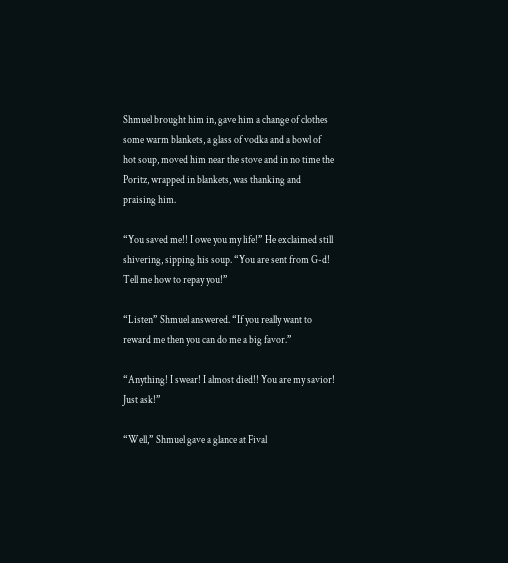Shmuel brought him in, gave him a change of clothes some warm blankets, a glass of vodka and a bowl of hot soup, moved him near the stove and in no time the Poritz, wrapped in blankets, was thanking and praising him.

“You saved me!! I owe you my life!” He exclaimed still shivering, sipping his soup. “You are sent from G-d! Tell me how to repay you!”

“Listen” Shmuel answered. “If you really want to reward me then you can do me a big favor.”

“Anything! I swear! I almost died!! You are my savior! Just ask!”

“Well,” Shmuel gave a glance at Fival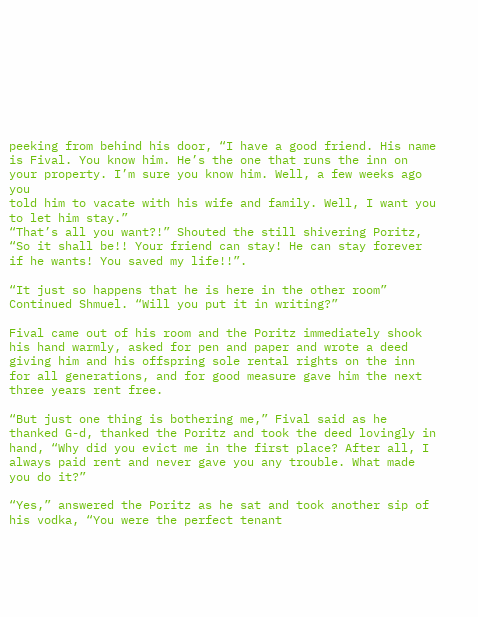peeking from behind his door, “I have a good friend. His name is Fival. You know him. He’s the one that runs the inn on your property. I’m sure you know him. Well, a few weeks ago you
told him to vacate with his wife and family. Well, I want you to let him stay.”
“That’s all you want?!” Shouted the still shivering Poritz, “So it shall be!! Your friend can stay! He can stay forever if he wants! You saved my life!!”.

“It just so happens that he is here in the other room” Continued Shmuel. “Will you put it in writing?”

Fival came out of his room and the Poritz immediately shook his hand warmly, asked for pen and paper and wrote a deed giving him and his offspring sole rental rights on the inn for all generations, and for good measure gave him the next three years rent free.

“But just one thing is bothering me,” Fival said as he thanked G-d, thanked the Poritz and took the deed lovingly in hand, “Why did you evict me in the first place? After all, I always paid rent and never gave you any trouble. What made you do it?”

“Yes,” answered the Poritz as he sat and took another sip of his vodka, “You were the perfect tenant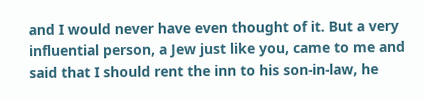and I would never have even thought of it. But a very influential person, a Jew just like you, came to me and said that I should rent the inn to his son-in-law, he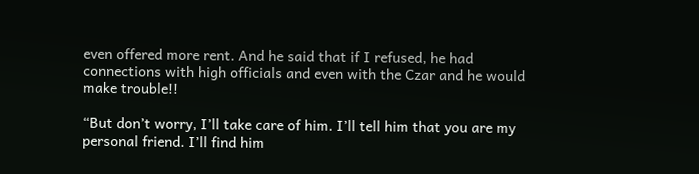even offered more rent. And he said that if I refused, he had connections with high officials and even with the Czar and he would make trouble!!

“But don’t worry, I’ll take care of him. I’ll tell him that you are my personal friend. I’ll find him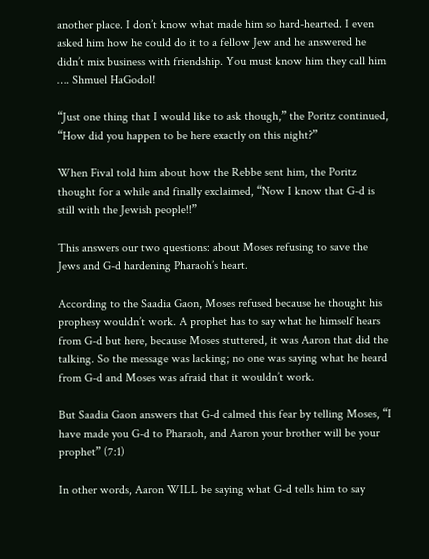another place. I don’t know what made him so hard-hearted. I even asked him how he could do it to a fellow Jew and he answered he didn’t mix business with friendship. You must know him they call him …. Shmuel HaGodol!

“Just one thing that I would like to ask though,” the Poritz continued, “How did you happen to be here exactly on this night?”

When Fival told him about how the Rebbe sent him, the Poritz thought for a while and finally exclaimed, “Now I know that G-d is still with the Jewish people!!”

This answers our two questions: about Moses refusing to save the Jews and G-d hardening Pharaoh’s heart.

According to the Saadia Gaon, Moses refused because he thought his prophesy wouldn’t work. A prophet has to say what he himself hears from G-d but here, because Moses stuttered, it was Aaron that did the talking. So the message was lacking; no one was saying what he heard from G-d and Moses was afraid that it wouldn’t work.

But Saadia Gaon answers that G-d calmed this fear by telling Moses, “I have made you G-d to Pharaoh, and Aaron your brother will be your prophet” (7:1)

In other words, Aaron WILL be saying what G-d tells him to say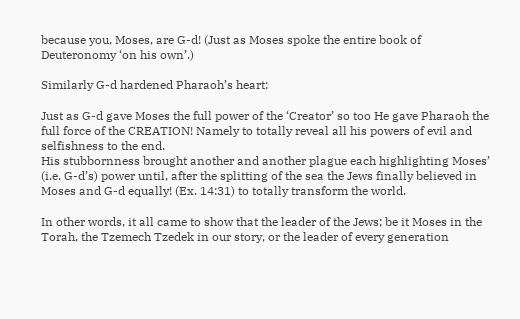because you, Moses, are G-d! (Just as Moses spoke the entire book of Deuteronomy ‘on his own’.)

Similarly G-d hardened Pharaoh’s heart:

Just as G-d gave Moses the full power of the ‘Creator’ so too He gave Pharaoh the full force of the CREATION! Namely to totally reveal all his powers of evil and selfishness to the end.
His stubbornness brought another and another plague each highlighting Moses’ (i.e. G-d’s) power until, after the splitting of the sea the Jews finally believed in Moses and G-d equally! (Ex. 14:31) to totally transform the world.

In other words, it all came to show that the leader of the Jews; be it Moses in the Torah, the Tzemech Tzedek in our story, or the leader of every generation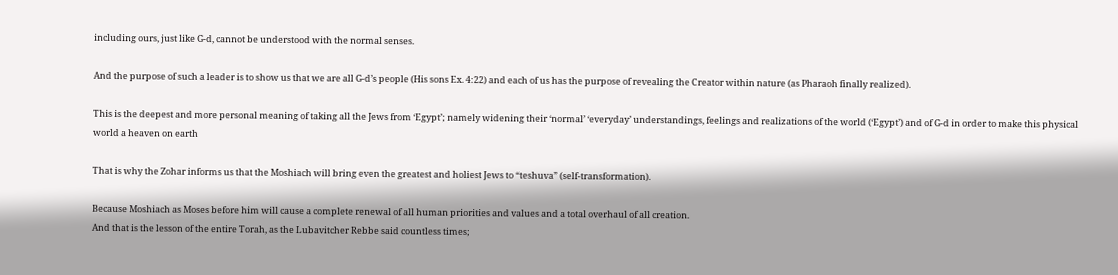including ours, just like G-d, cannot be understood with the normal senses.

And the purpose of such a leader is to show us that we are all G-d’s people (His sons Ex. 4:22) and each of us has the purpose of revealing the Creator within nature (as Pharaoh finally realized).

This is the deepest and more personal meaning of taking all the Jews from ‘Egypt’; namely widening their ‘normal’ ‘everyday’ understandings, feelings and realizations of the world (‘Egypt’) and of G-d in order to make this physical world a heaven on earth

That is why the Zohar informs us that the Moshiach will bring even the greatest and holiest Jews to “teshuva” (self-transformation).

Because Moshiach as Moses before him will cause a complete renewal of all human priorities and values and a total overhaul of all creation.
And that is the lesson of the entire Torah, as the Lubavitcher Rebbe said countless times;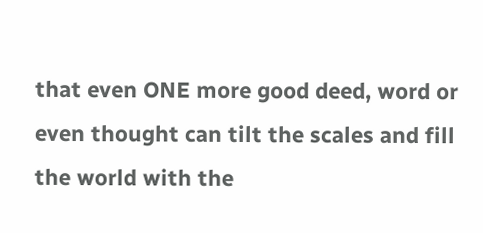that even ONE more good deed, word or even thought can tilt the scales and fill the world with the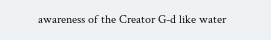awareness of the Creator G-d like water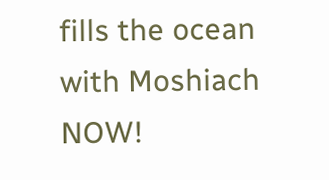fills the ocean with Moshiach NOW!